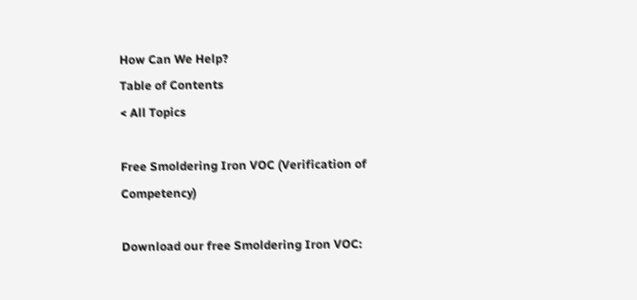How Can We Help?
Table of Contents
< All Topics

Free Smoldering Iron VOC (Verification of Competency)

Download our free Smoldering Iron VOC: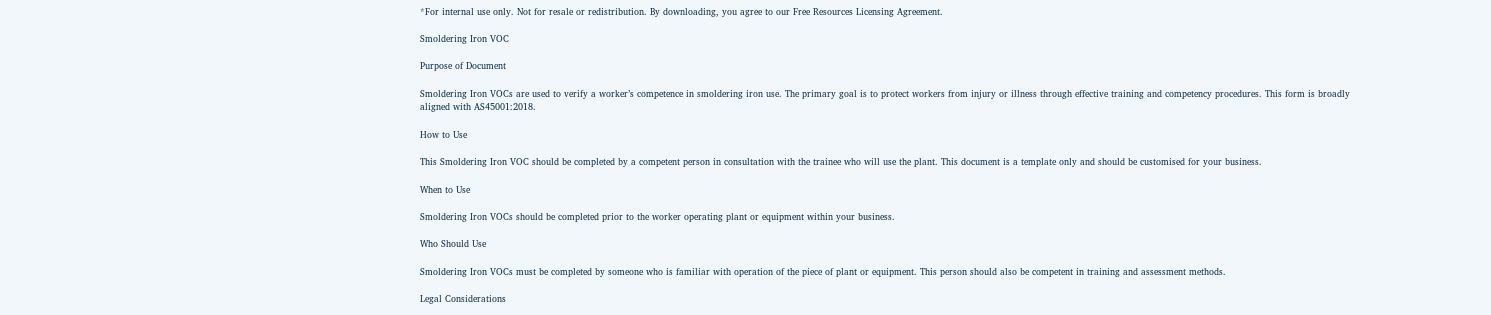*For internal use only. Not for resale or redistribution. By downloading, you agree to our Free Resources Licensing Agreement.

Smoldering Iron VOC

Purpose of Document

Smoldering Iron VOCs are used to verify a worker’s competence in smoldering iron use. The primary goal is to protect workers from injury or illness through effective training and competency procedures. This form is broadly aligned with AS45001:2018.

How to Use

This Smoldering Iron VOC should be completed by a competent person in consultation with the trainee who will use the plant. This document is a template only and should be customised for your business.

When to Use

Smoldering Iron VOCs should be completed prior to the worker operating plant or equipment within your business.

Who Should Use

Smoldering Iron VOCs must be completed by someone who is familiar with operation of the piece of plant or equipment. This person should also be competent in training and assessment methods.

Legal Considerations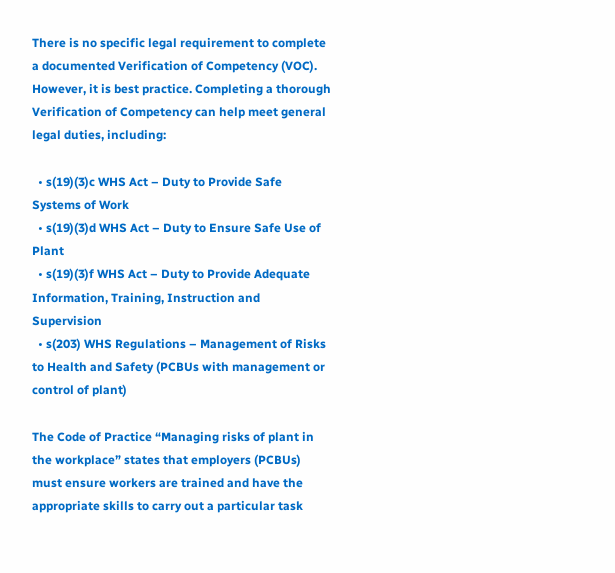There is no specific legal requirement to complete a documented Verification of Competency (VOC). However, it is best practice. Completing a thorough Verification of Competency can help meet general legal duties, including:

  • s(19)(3)c WHS Act – Duty to Provide Safe Systems of Work
  • s(19)(3)d WHS Act – Duty to Ensure Safe Use of Plant
  • s(19)(3)f WHS Act – Duty to Provide Adequate Information, Training, Instruction and Supervision
  • s(203) WHS Regulations – Management of Risks to Health and Safety (PCBUs with management or control of plant)

The Code of Practice “Managing risks of plant in the workplace” states that employers (PCBUs) must ensure workers are trained and have the appropriate skills to carry out a particular task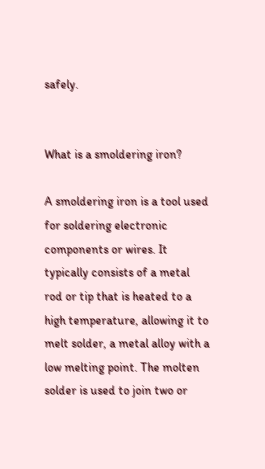safely.


What is a smoldering iron?

A smoldering iron is a tool used for soldering electronic components or wires. It typically consists of a metal rod or tip that is heated to a high temperature, allowing it to melt solder, a metal alloy with a low melting point. The molten solder is used to join two or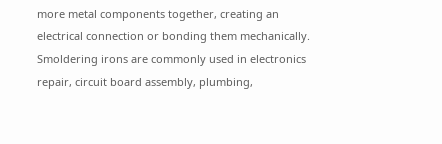more metal components together, creating an electrical connection or bonding them mechanically. Smoldering irons are commonly used in electronics repair, circuit board assembly, plumbing,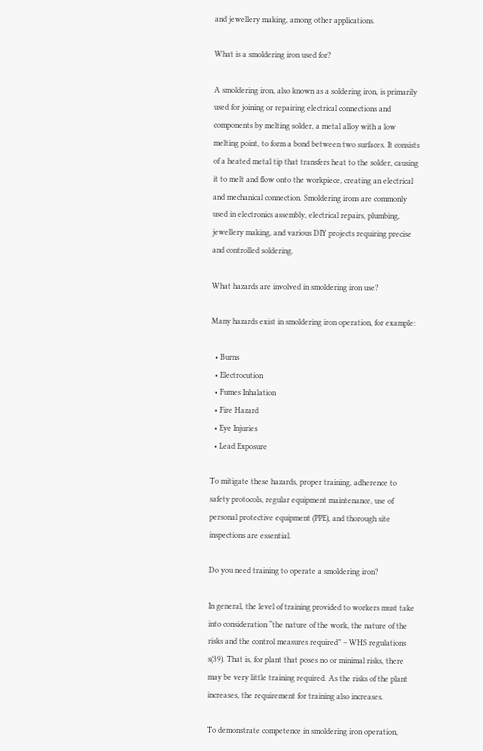and jewellery making, among other applications.

What is a smoldering iron used for?

A smoldering iron, also known as a soldering iron, is primarily used for joining or repairing electrical connections and components by melting solder, a metal alloy with a low melting point, to form a bond between two surfaces. It consists of a heated metal tip that transfers heat to the solder, causing it to melt and flow onto the workpiece, creating an electrical and mechanical connection. Smoldering irons are commonly used in electronics assembly, electrical repairs, plumbing, jewellery making, and various DIY projects requiring precise and controlled soldering.

What hazards are involved in smoldering iron use?

Many hazards exist in smoldering iron operation, for example:

  • Burns
  • Electrocution
  • Fumes Inhalation
  • Fire Hazard
  • Eye Injuries
  • Lead Exposure

To mitigate these hazards, proper training, adherence to safety protocols, regular equipment maintenance, use of personal protective equipment (PPE), and thorough site inspections are essential.

Do you need training to operate a smoldering iron?

In general, the level of training provided to workers must take into consideration “the nature of the work, the nature of the risks and the control measures required” – WHS regulations s(39). That is, for plant that poses no or minimal risks, there may be very little training required. As the risks of the plant increases, the requirement for training also increases.

To demonstrate competence in smoldering iron operation,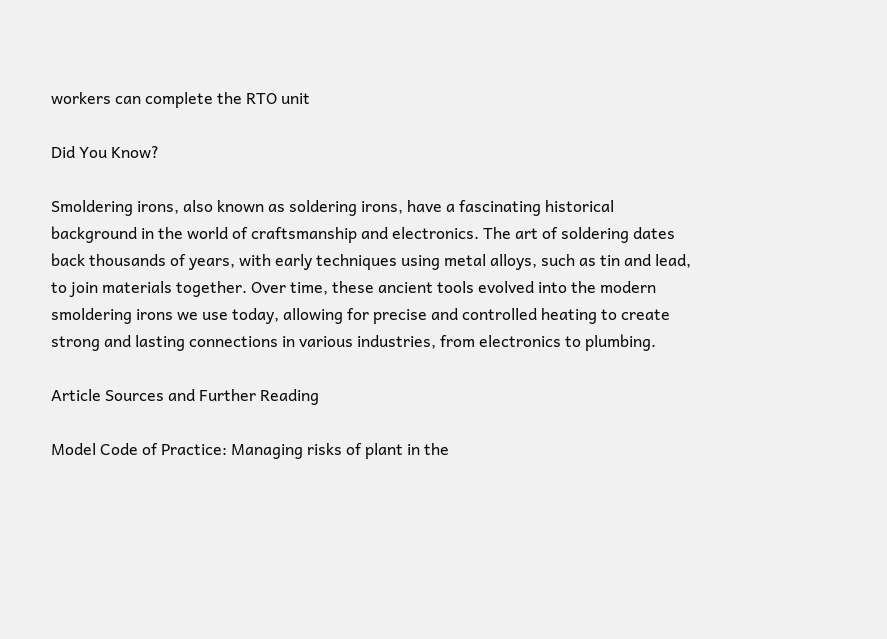workers can complete the RTO unit

Did You Know?

Smoldering irons, also known as soldering irons, have a fascinating historical background in the world of craftsmanship and electronics. The art of soldering dates back thousands of years, with early techniques using metal alloys, such as tin and lead, to join materials together. Over time, these ancient tools evolved into the modern smoldering irons we use today, allowing for precise and controlled heating to create strong and lasting connections in various industries, from electronics to plumbing.

Article Sources and Further Reading

Model Code of Practice: Managing risks of plant in the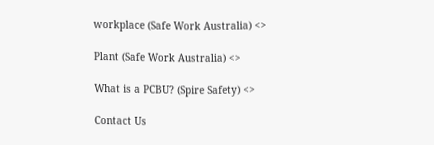workplace (Safe Work Australia) <>

Plant (Safe Work Australia) <>

What is a PCBU? (Spire Safety) <>

Contact Us